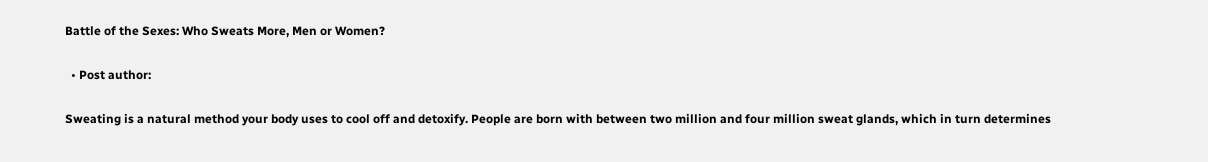Battle of the Sexes: Who Sweats More, Men or Women?

  • Post author:

Sweating is a natural method your body uses to cool off and detoxify. People are born with between two million and four million sweat glands, which in turn determines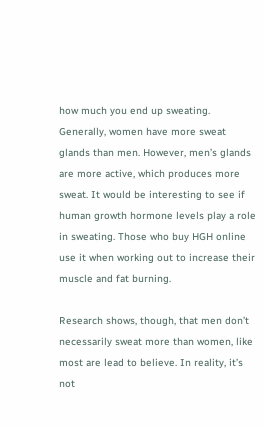how much you end up sweating. Generally, women have more sweat glands than men. However, men’s glands are more active, which produces more sweat. It would be interesting to see if human growth hormone levels play a role in sweating. Those who buy HGH online use it when working out to increase their muscle and fat burning.

Research shows, though, that men don’t necessarily sweat more than women, like most are lead to believe. In reality, it’s not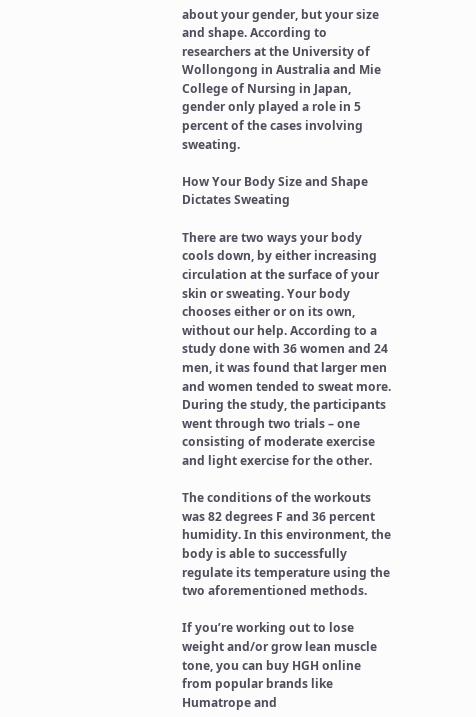about your gender, but your size and shape. According to researchers at the University of Wollongong in Australia and Mie College of Nursing in Japan, gender only played a role in 5 percent of the cases involving sweating.

How Your Body Size and Shape Dictates Sweating

There are two ways your body cools down, by either increasing circulation at the surface of your skin or sweating. Your body chooses either or on its own, without our help. According to a study done with 36 women and 24 men, it was found that larger men and women tended to sweat more. During the study, the participants went through two trials – one consisting of moderate exercise and light exercise for the other.

The conditions of the workouts was 82 degrees F and 36 percent humidity. In this environment, the body is able to successfully regulate its temperature using the two aforementioned methods.

If you’re working out to lose weight and/or grow lean muscle tone, you can buy HGH online from popular brands like Humatrope and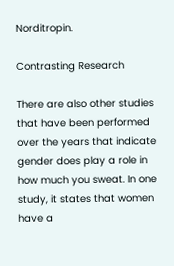Norditropin.

Contrasting Research

There are also other studies that have been performed over the years that indicate gender does play a role in how much you sweat. In one study, it states that women have a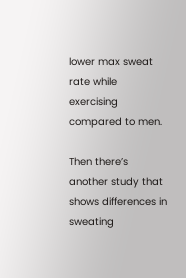lower max sweat rate while exercising compared to men.

Then there’s another study that shows differences in sweating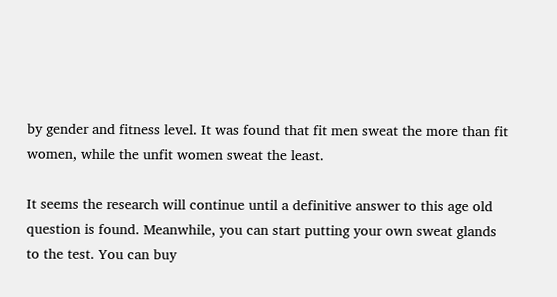by gender and fitness level. It was found that fit men sweat the more than fit women, while the unfit women sweat the least.

It seems the research will continue until a definitive answer to this age old question is found. Meanwhile, you can start putting your own sweat glands to the test. You can buy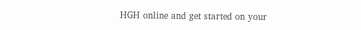HGH online and get started on your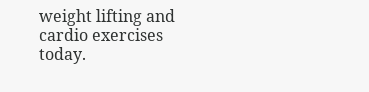weight lifting and cardio exercises today.